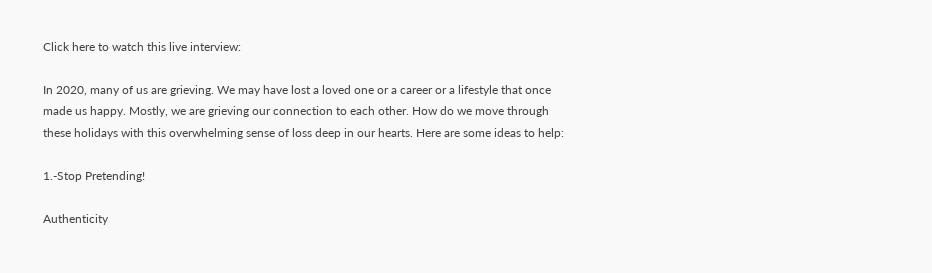Click here to watch this live interview:

In 2020, many of us are grieving. We may have lost a loved one or a career or a lifestyle that once made us happy. Mostly, we are grieving our connection to each other. How do we move through these holidays with this overwhelming sense of loss deep in our hearts. Here are some ideas to help:

1.-Stop Pretending!

Authenticity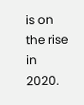is on the rise in 2020.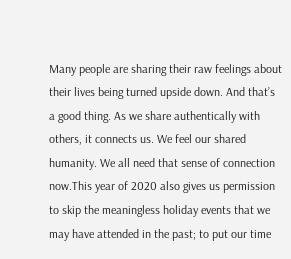Many people are sharing their raw feelings about their lives being turned upside down. And that’s a good thing. As we share authentically with others, it connects us. We feel our shared humanity. We all need that sense of connection now.This year of 2020 also gives us permission to skip the meaningless holiday events that we may have attended in the past; to put our time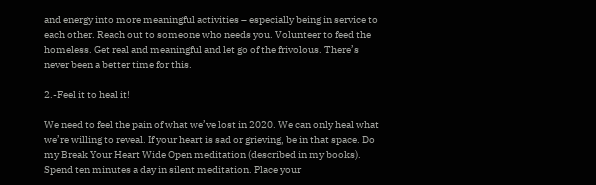and energy into more meaningful activities – especially being in service to each other. Reach out to someone who needs you. Volunteer to feed the homeless. Get real and meaningful and let go of the frivolous. There’s never been a better time for this.

2.-Feel it to heal it!

We need to feel the pain of what we’ve lost in 2020. We can only heal what we’re willing to reveal. If your heart is sad or grieving, be in that space. Do my Break Your Heart Wide Open meditation (described in my books). Spend ten minutes a day in silent meditation. Place your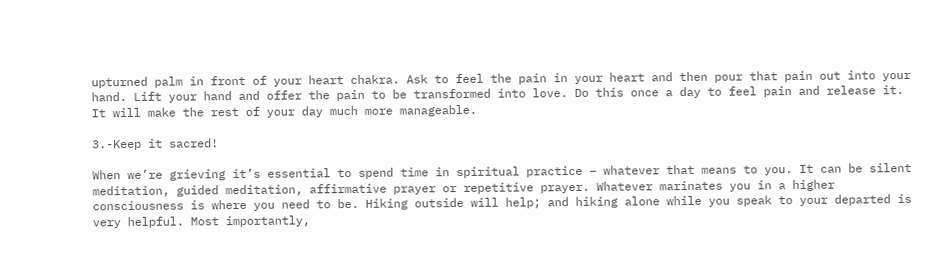upturned palm in front of your heart chakra. Ask to feel the pain in your heart and then pour that pain out into your hand. Lift your hand and offer the pain to be transformed into love. Do this once a day to feel pain and release it. It will make the rest of your day much more manageable.

3.-Keep it sacred!

When we’re grieving it’s essential to spend time in spiritual practice – whatever that means to you. It can be silent meditation, guided meditation, affirmative prayer or repetitive prayer. Whatever marinates you in a higher consciousness is where you need to be. Hiking outside will help; and hiking alone while you speak to your departed is very helpful. Most importantly,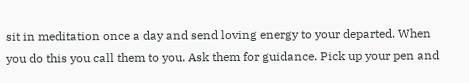sit in meditation once a day and send loving energy to your departed. When you do this you call them to you. Ask them for guidance. Pick up your pen and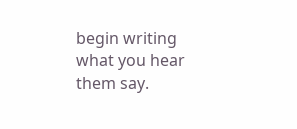begin writing what you hear them say.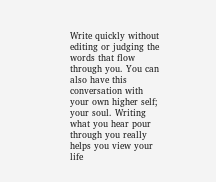Write quickly without editing or judging the words that flow through you. You can also have this conversation with your own higher self; your soul. Writing what you hear pour through you really helps you view your life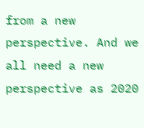from a new perspective. And we all need a new perspective as 2020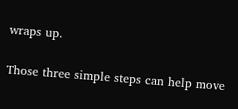wraps up.

Those three simple steps can help move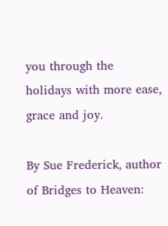you through the holidays with more ease, grace and joy.

By Sue Frederick, author of Bridges to Heaven: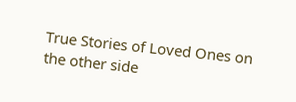True Stories of Loved Ones on the other side